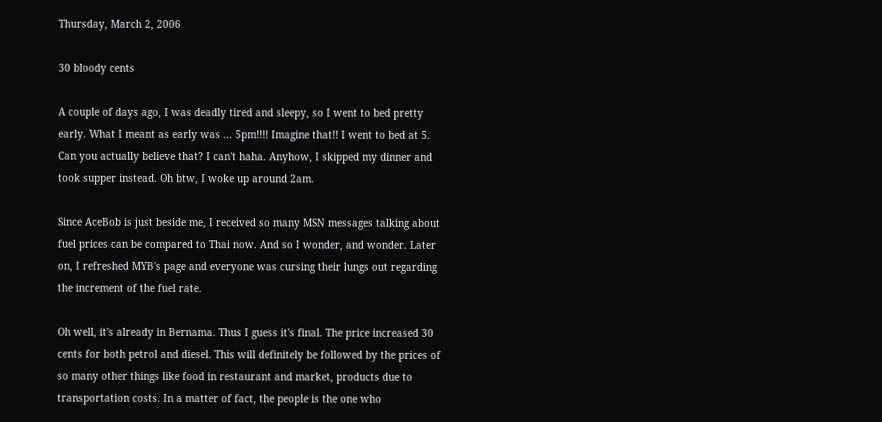Thursday, March 2, 2006

30 bloody cents

A couple of days ago, I was deadly tired and sleepy, so I went to bed pretty early. What I meant as early was ... 5pm!!!! Imagine that!! I went to bed at 5. Can you actually believe that? I can't haha. Anyhow, I skipped my dinner and took supper instead. Oh btw, I woke up around 2am.

Since AceBob is just beside me, I received so many MSN messages talking about fuel prices can be compared to Thai now. And so I wonder, and wonder. Later on, I refreshed MYB's page and everyone was cursing their lungs out regarding the increment of the fuel rate.

Oh well, it's already in Bernama. Thus I guess it's final. The price increased 30 cents for both petrol and diesel. This will definitely be followed by the prices of so many other things like food in restaurant and market, products due to transportation costs. In a matter of fact, the people is the one who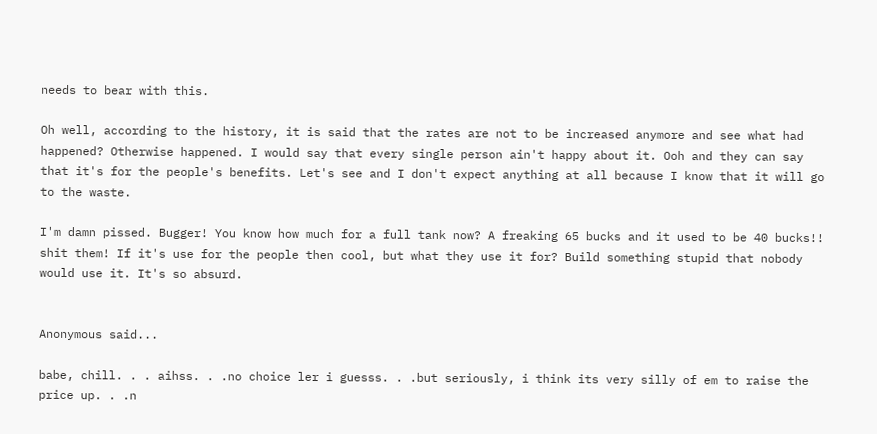needs to bear with this.

Oh well, according to the history, it is said that the rates are not to be increased anymore and see what had happened? Otherwise happened. I would say that every single person ain't happy about it. Ooh and they can say that it's for the people's benefits. Let's see and I don't expect anything at all because I know that it will go to the waste.

I'm damn pissed. Bugger! You know how much for a full tank now? A freaking 65 bucks and it used to be 40 bucks!! shit them! If it's use for the people then cool, but what they use it for? Build something stupid that nobody would use it. It's so absurd.


Anonymous said...

babe, chill. . . aihss. . .no choice ler i guesss. . .but seriously, i think its very silly of em to raise the price up. . .n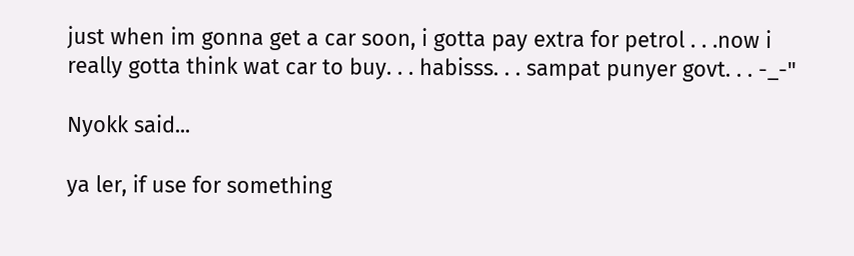just when im gonna get a car soon, i gotta pay extra for petrol . . .now i really gotta think wat car to buy. . . habisss. . . sampat punyer govt. . . -_-"

Nyokk said...

ya ler, if use for something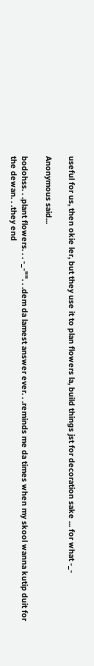useful for us, then okie ler, but they use it to plan flowers la, build things jst for decoration sake ... for what -_-

Anonymous said...

bodohss. . .plant flowers. . . -_-"". . .dem da lamest answer ever. . .reminds me da times when my skool wanna kutip duit for the dewan. . .they end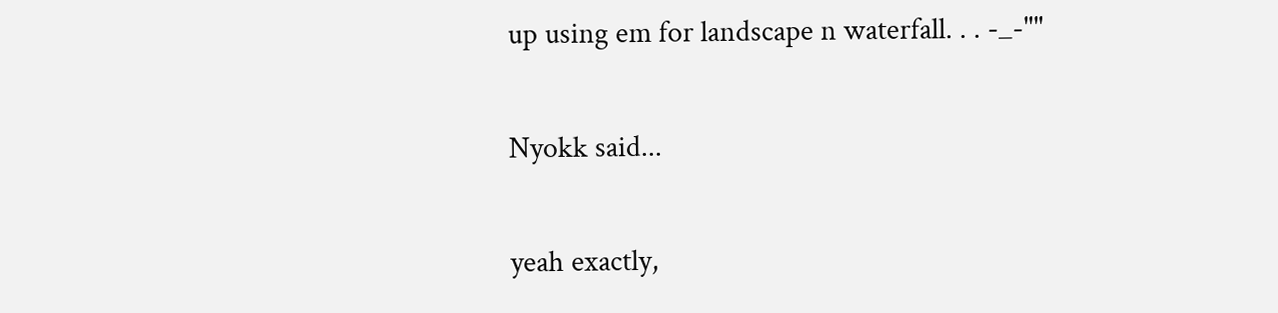up using em for landscape n waterfall. . . -_-""

Nyokk said...

yeah exactly,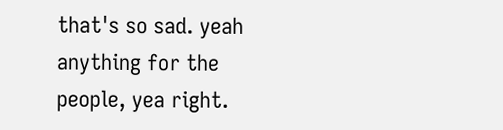that's so sad. yeah anything for the people, yea right.